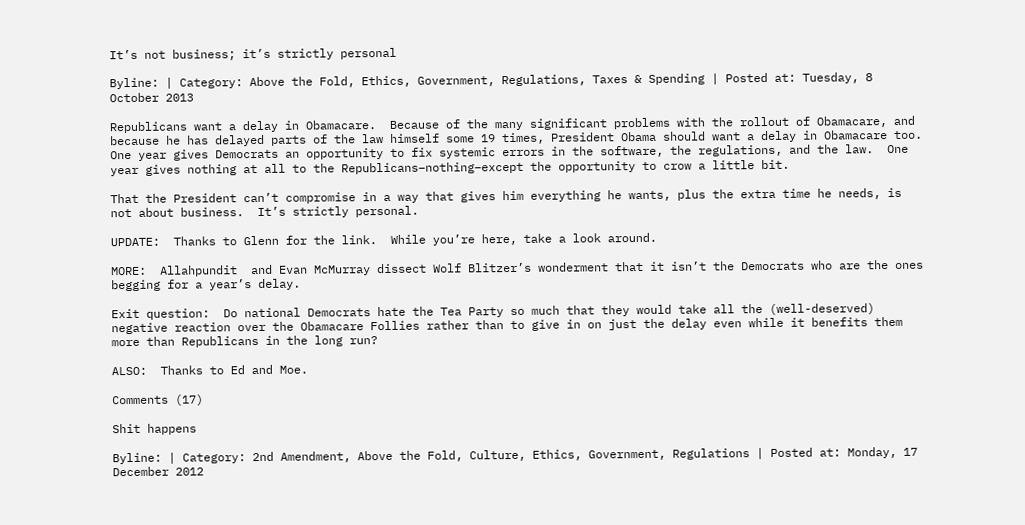It’s not business; it’s strictly personal

Byline: | Category: Above the Fold, Ethics, Government, Regulations, Taxes & Spending | Posted at: Tuesday, 8 October 2013

Republicans want a delay in Obamacare.  Because of the many significant problems with the rollout of Obamacare, and because he has delayed parts of the law himself some 19 times, President Obama should want a delay in Obamacare too.  One year gives Democrats an opportunity to fix systemic errors in the software, the regulations, and the law.  One year gives nothing at all to the Republicans–nothing–except the opportunity to crow a little bit.

That the President can’t compromise in a way that gives him everything he wants, plus the extra time he needs, is not about business.  It’s strictly personal.

UPDATE:  Thanks to Glenn for the link.  While you’re here, take a look around.

MORE:  Allahpundit  and Evan McMurray dissect Wolf Blitzer’s wonderment that it isn’t the Democrats who are the ones begging for a year’s delay.

Exit question:  Do national Democrats hate the Tea Party so much that they would take all the (well-deserved) negative reaction over the Obamacare Follies rather than to give in on just the delay even while it benefits them more than Republicans in the long run?

ALSO:  Thanks to Ed and Moe.

Comments (17)

Shit happens

Byline: | Category: 2nd Amendment, Above the Fold, Culture, Ethics, Government, Regulations | Posted at: Monday, 17 December 2012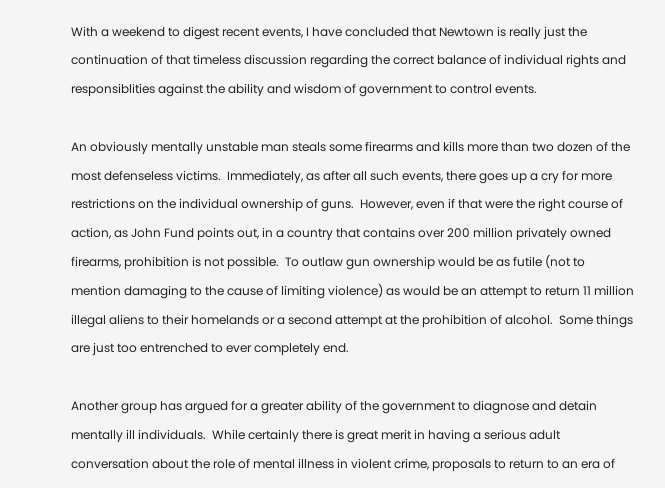With a weekend to digest recent events, I have concluded that Newtown is really just the continuation of that timeless discussion regarding the correct balance of individual rights and responsiblities against the ability and wisdom of government to control events.

An obviously mentally unstable man steals some firearms and kills more than two dozen of the most defenseless victims.  Immediately, as after all such events, there goes up a cry for more restrictions on the individual ownership of guns.  However, even if that were the right course of action, as John Fund points out, in a country that contains over 200 million privately owned firearms, prohibition is not possible.  To outlaw gun ownership would be as futile (not to mention damaging to the cause of limiting violence) as would be an attempt to return 11 million illegal aliens to their homelands or a second attempt at the prohibition of alcohol.  Some things are just too entrenched to ever completely end.

Another group has argued for a greater ability of the government to diagnose and detain mentally ill individuals.  While certainly there is great merit in having a serious adult conversation about the role of mental illness in violent crime, proposals to return to an era of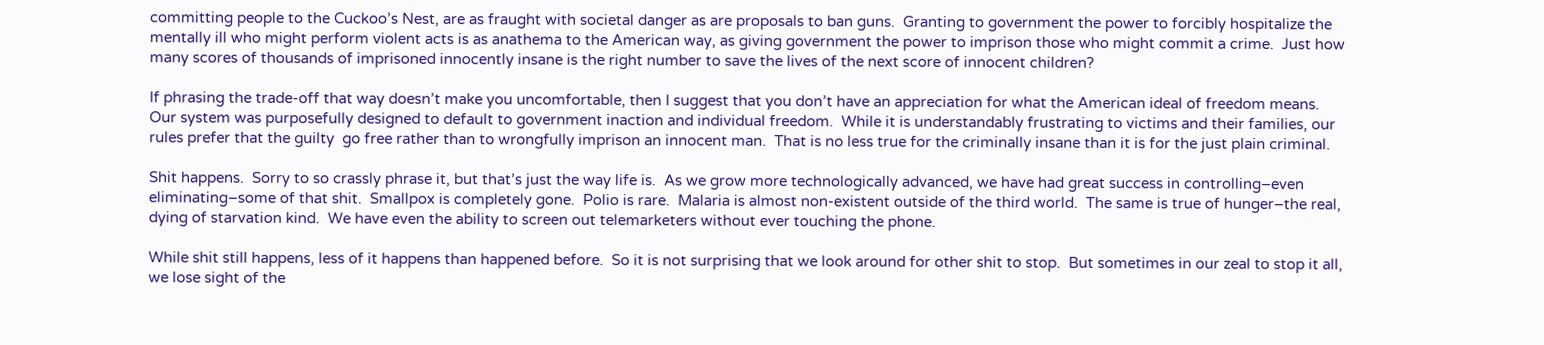committing people to the Cuckoo’s Nest, are as fraught with societal danger as are proposals to ban guns.  Granting to government the power to forcibly hospitalize the mentally ill who might perform violent acts is as anathema to the American way, as giving government the power to imprison those who might commit a crime.  Just how many scores of thousands of imprisoned innocently insane is the right number to save the lives of the next score of innocent children?

If phrasing the trade-off that way doesn’t make you uncomfortable, then I suggest that you don’t have an appreciation for what the American ideal of freedom means.  Our system was purposefully designed to default to government inaction and individual freedom.  While it is understandably frustrating to victims and their families, our rules prefer that the guilty  go free rather than to wrongfully imprison an innocent man.  That is no less true for the criminally insane than it is for the just plain criminal.

Shit happens.  Sorry to so crassly phrase it, but that’s just the way life is.  As we grow more technologically advanced, we have had great success in controlling–even eliminating–some of that shit.  Smallpox is completely gone.  Polio is rare.  Malaria is almost non-existent outside of the third world.  The same is true of hunger–the real, dying of starvation kind.  We have even the ability to screen out telemarketers without ever touching the phone.

While shit still happens, less of it happens than happened before.  So it is not surprising that we look around for other shit to stop.  But sometimes in our zeal to stop it all, we lose sight of the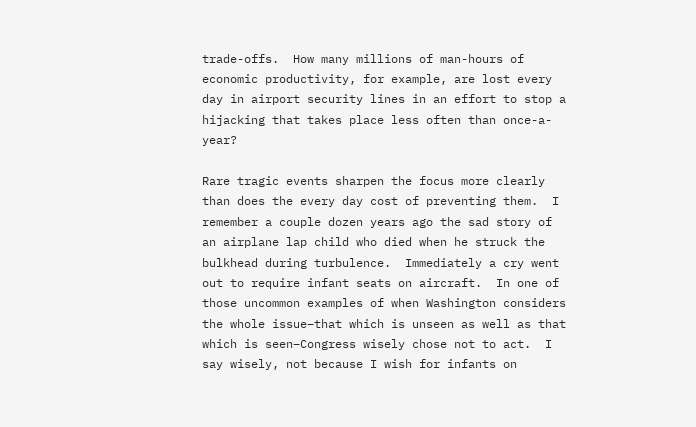trade-offs.  How many millions of man-hours of economic productivity, for example, are lost every day in airport security lines in an effort to stop a hijacking that takes place less often than once-a-year?

Rare tragic events sharpen the focus more clearly than does the every day cost of preventing them.  I remember a couple dozen years ago the sad story of an airplane lap child who died when he struck the bulkhead during turbulence.  Immediately a cry went out to require infant seats on aircraft.  In one of those uncommon examples of when Washington considers the whole issue–that which is unseen as well as that which is seen–Congress wisely chose not to act.  I say wisely, not because I wish for infants on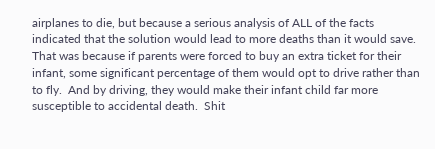airplanes to die, but because a serious analysis of ALL of the facts indicated that the solution would lead to more deaths than it would save.  That was because if parents were forced to buy an extra ticket for their infant, some significant percentage of them would opt to drive rather than to fly.  And by driving, they would make their infant child far more susceptible to accidental death.  Shit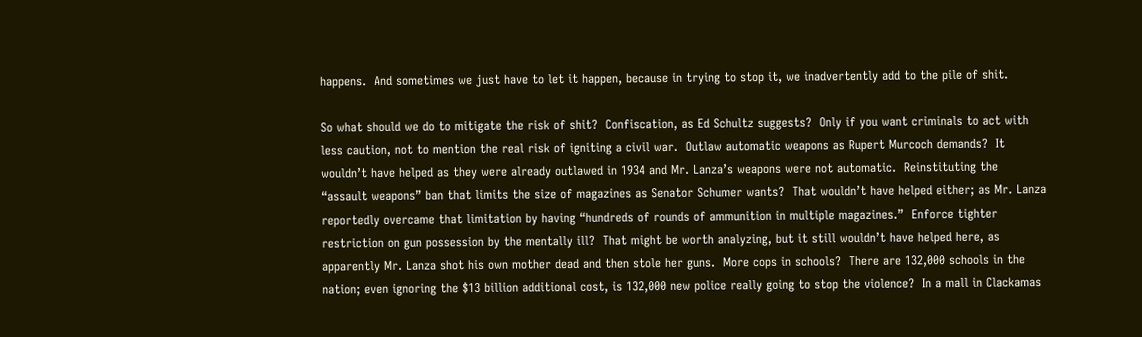happens.  And sometimes we just have to let it happen, because in trying to stop it, we inadvertently add to the pile of shit.

So what should we do to mitigate the risk of shit?  Confiscation, as Ed Schultz suggests?  Only if you want criminals to act with less caution, not to mention the real risk of igniting a civil war.  Outlaw automatic weapons as Rupert Murcoch demands?  It wouldn’t have helped as they were already outlawed in 1934 and Mr. Lanza’s weapons were not automatic.  Reinstituting the “assault weapons” ban that limits the size of magazines as Senator Schumer wants?  That wouldn’t have helped either; as Mr. Lanza reportedly overcame that limitation by having “hundreds of rounds of ammunition in multiple magazines.”  Enforce tighter restriction on gun possession by the mentally ill?  That might be worth analyzing, but it still wouldn’t have helped here, as apparently Mr. Lanza shot his own mother dead and then stole her guns.  More cops in schools?  There are 132,000 schools in the nation; even ignoring the $13 billion additional cost, is 132,000 new police really going to stop the violence?  In a mall in Clackamas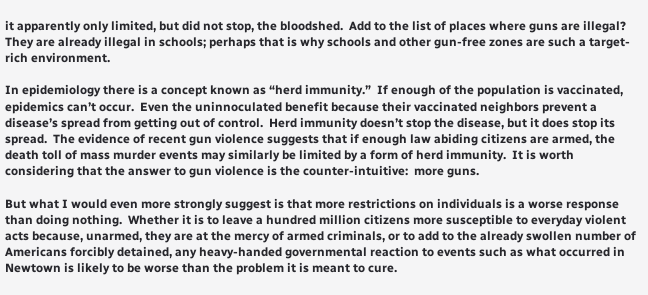it apparently only limited, but did not stop, the bloodshed.  Add to the list of places where guns are illegal?  They are already illegal in schools; perhaps that is why schools and other gun-free zones are such a target-rich environment.

In epidemiology there is a concept known as “herd immunity.”  If enough of the population is vaccinated, epidemics can’t occur.  Even the uninnoculated benefit because their vaccinated neighbors prevent a disease’s spread from getting out of control.  Herd immunity doesn’t stop the disease, but it does stop its spread.  The evidence of recent gun violence suggests that if enough law abiding citizens are armed, the death toll of mass murder events may similarly be limited by a form of herd immunity.  It is worth considering that the answer to gun violence is the counter-intuitive:  more guns.

But what I would even more strongly suggest is that more restrictions on individuals is a worse response than doing nothing.  Whether it is to leave a hundred million citizens more susceptible to everyday violent acts because, unarmed, they are at the mercy of armed criminals, or to add to the already swollen number of Americans forcibly detained, any heavy-handed governmental reaction to events such as what occurred in Newtown is likely to be worse than the problem it is meant to cure.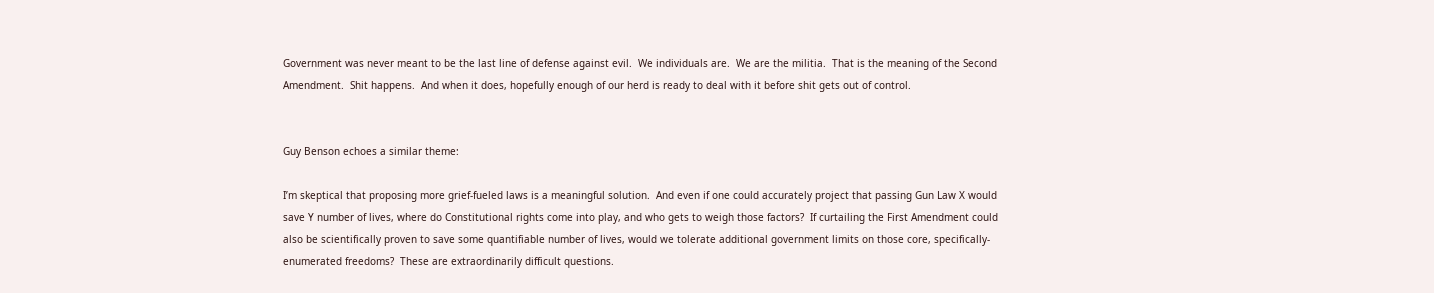Government was never meant to be the last line of defense against evil.  We individuals are.  We are the militia.  That is the meaning of the Second Amendment.  Shit happens.  And when it does, hopefully enough of our herd is ready to deal with it before shit gets out of control.


Guy Benson echoes a similar theme:

I’m skeptical that proposing more grief-fueled laws is a meaningful solution.  And even if one could accurately project that passing Gun Law X would save Y number of lives, where do Constitutional rights come into play, and who gets to weigh those factors?  If curtailing the First Amendment could also be scientifically proven to save some quantifiable number of lives, would we tolerate additional government limits on those core, specifically-enumerated freedoms?  These are extraordinarily difficult questions.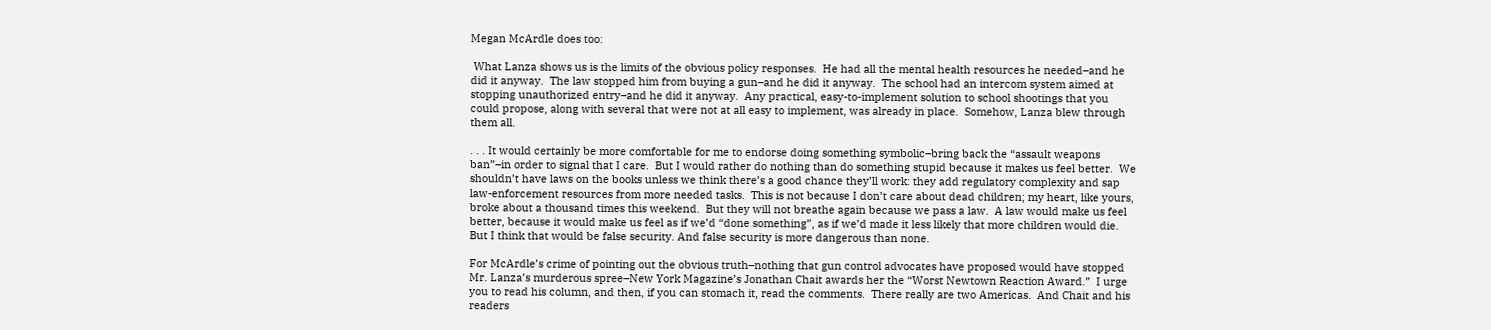Megan McArdle does too:

 What Lanza shows us is the limits of the obvious policy responses.  He had all the mental health resources he needed–and he did it anyway.  The law stopped him from buying a gun–and he did it anyway.  The school had an intercom system aimed at stopping unauthorized entry–and he did it anyway.  Any practical, easy-to-implement solution to school shootings that you could propose, along with several that were not at all easy to implement, was already in place.  Somehow, Lanza blew through them all.

. . . It would certainly be more comfortable for me to endorse doing something symbolic–bring back the “assault weapons ban”–in order to signal that I care.  But I would rather do nothing than do something stupid because it makes us feel better.  We shouldn’t have laws on the books unless we think there’s a good chance they’ll work: they add regulatory complexity and sap law-enforcement resources from more needed tasks.  This is not because I don’t care about dead children; my heart, like yours, broke about a thousand times this weekend.  But they will not breathe again because we pass a law.  A law would make us feel better, because it would make us feel as if we’d “done something”, as if we’d made it less likely that more children would die.  But I think that would be false security. And false security is more dangerous than none.

For McArdle’s crime of pointing out the obvious truth–nothing that gun control advocates have proposed would have stopped Mr. Lanza’s murderous spree–New York Magazine’s Jonathan Chait awards her the “Worst Newtown Reaction Award.”  I urge you to read his column, and then, if you can stomach it, read the comments.  There really are two Americas.  And Chait and his readers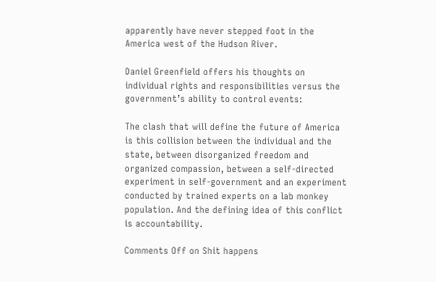apparently have never stepped foot in the America west of the Hudson River.

Daniel Greenfield offers his thoughts on individual rights and responsibilities versus the government’s ability to control events:

The clash that will define the future of America is this collision between the individual and the state, between disorganized freedom and organized compassion, between a self-directed experiment in self-government and an experiment conducted by trained experts on a lab monkey population. And the defining idea of this conflict is accountability.

Comments Off on Shit happens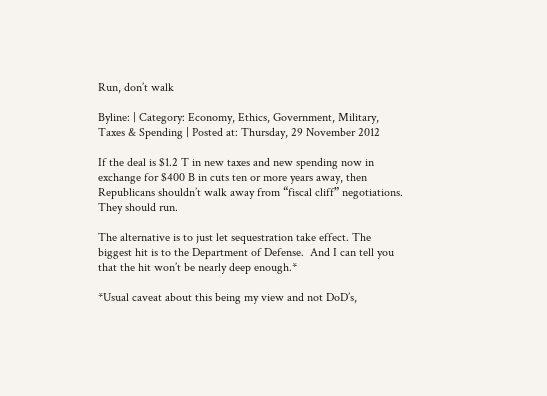Run, don’t walk

Byline: | Category: Economy, Ethics, Government, Military, Taxes & Spending | Posted at: Thursday, 29 November 2012

If the deal is $1.2 T in new taxes and new spending now in exchange for $400 B in cuts ten or more years away, then Republicans shouldn’t walk away from “fiscal cliff” negotiations.  They should run.

The alternative is to just let sequestration take effect. The biggest hit is to the Department of Defense.  And I can tell you that the hit won’t be nearly deep enough.*

*Usual caveat about this being my view and not DoD’s,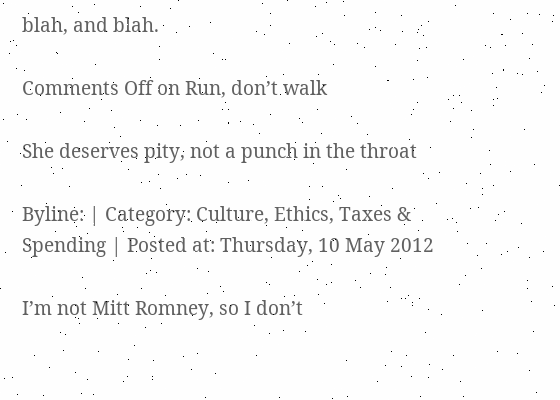blah, and blah.

Comments Off on Run, don’t walk

She deserves pity, not a punch in the throat

Byline: | Category: Culture, Ethics, Taxes & Spending | Posted at: Thursday, 10 May 2012

I’m not Mitt Romney, so I don’t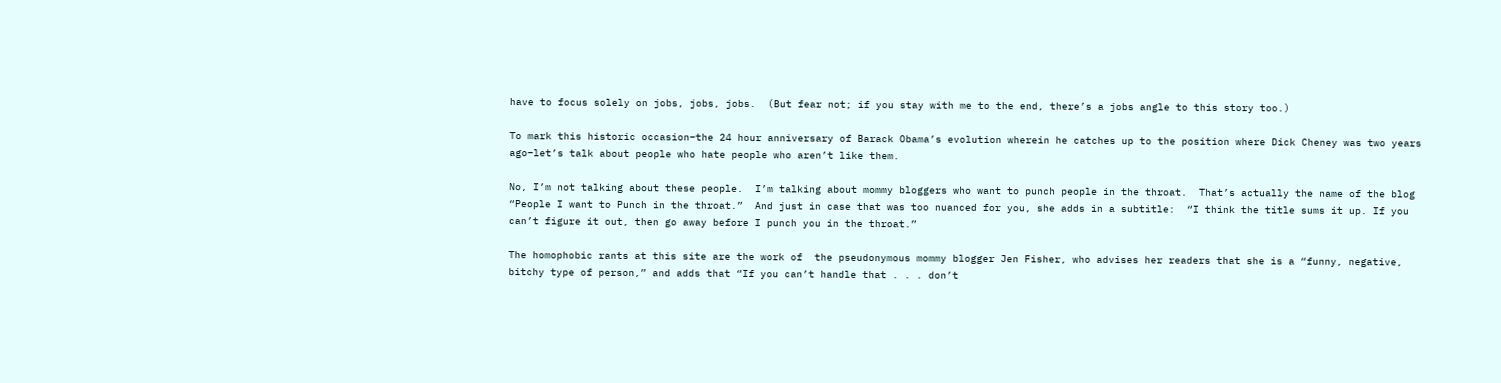have to focus solely on jobs, jobs, jobs.  (But fear not; if you stay with me to the end, there’s a jobs angle to this story too.)

To mark this historic occasion–the 24 hour anniversary of Barack Obama’s evolution wherein he catches up to the position where Dick Cheney was two years ago–let’s talk about people who hate people who aren’t like them.

No, I’m not talking about these people.  I’m talking about mommy bloggers who want to punch people in the throat.  That’s actually the name of the blog “People I want to Punch in the throat.”  And just in case that was too nuanced for you, she adds in a subtitle:  “I think the title sums it up. If you can’t figure it out, then go away before I punch you in the throat.”

The homophobic rants at this site are the work of  the pseudonymous mommy blogger Jen Fisher, who advises her readers that she is a “funny, negative, bitchy type of person,” and adds that “If you can’t handle that . . . don’t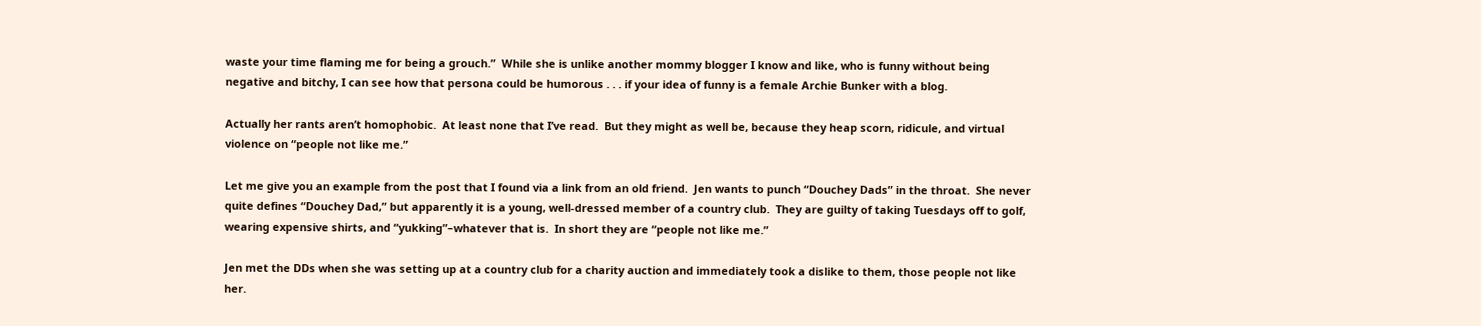waste your time flaming me for being a grouch.”  While she is unlike another mommy blogger I know and like, who is funny without being negative and bitchy, I can see how that persona could be humorous . . . if your idea of funny is a female Archie Bunker with a blog.

Actually her rants aren’t homophobic.  At least none that I’ve read.  But they might as well be, because they heap scorn, ridicule, and virtual violence on “people not like me.”

Let me give you an example from the post that I found via a link from an old friend.  Jen wants to punch “Douchey Dads” in the throat.  She never quite defines “Douchey Dad,” but apparently it is a young, well-dressed member of a country club.  They are guilty of taking Tuesdays off to golf, wearing expensive shirts, and “yukking”–whatever that is.  In short they are “people not like me.”

Jen met the DDs when she was setting up at a country club for a charity auction and immediately took a dislike to them, those people not like her.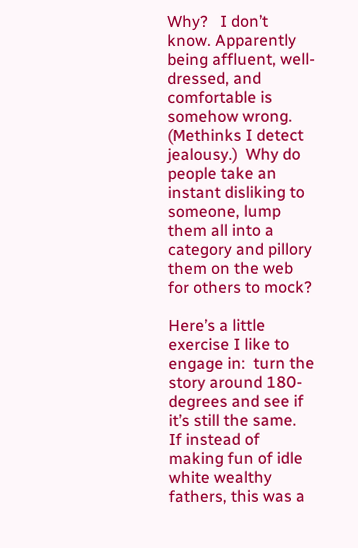Why?   I don’t know. Apparently being affluent, well-dressed, and comfortable is somehow wrong.  (Methinks I detect jealousy.)  Why do people take an instant disliking to someone, lump them all into a category and pillory them on the web for others to mock?

Here’s a little exercise I like to engage in:  turn the story around 180-degrees and see if it’s still the same.  If instead of making fun of idle white wealthy fathers, this was a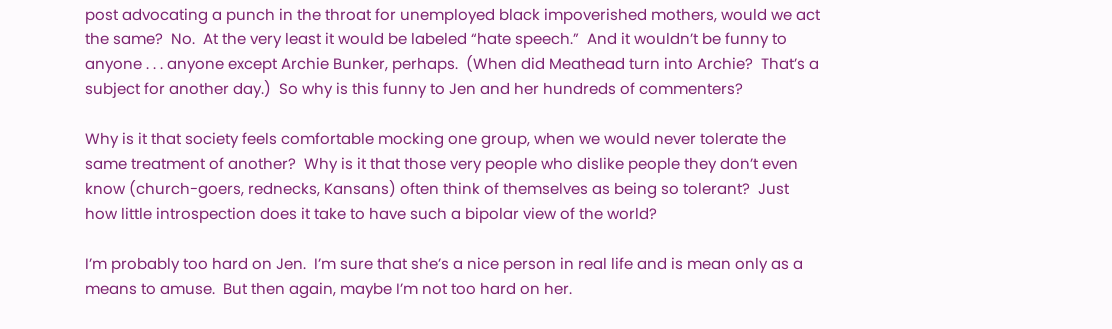post advocating a punch in the throat for unemployed black impoverished mothers, would we act the same?  No.  At the very least it would be labeled “hate speech.”  And it wouldn’t be funny to anyone . . . anyone except Archie Bunker, perhaps.  (When did Meathead turn into Archie?  That’s a subject for another day.)  So why is this funny to Jen and her hundreds of commenters?

Why is it that society feels comfortable mocking one group, when we would never tolerate the same treatment of another?  Why is it that those very people who dislike people they don’t even know (church-goers, rednecks, Kansans) often think of themselves as being so tolerant?  Just how little introspection does it take to have such a bipolar view of the world?

I’m probably too hard on Jen.  I’m sure that she’s a nice person in real life and is mean only as a means to amuse.  But then again, maybe I’m not too hard on her.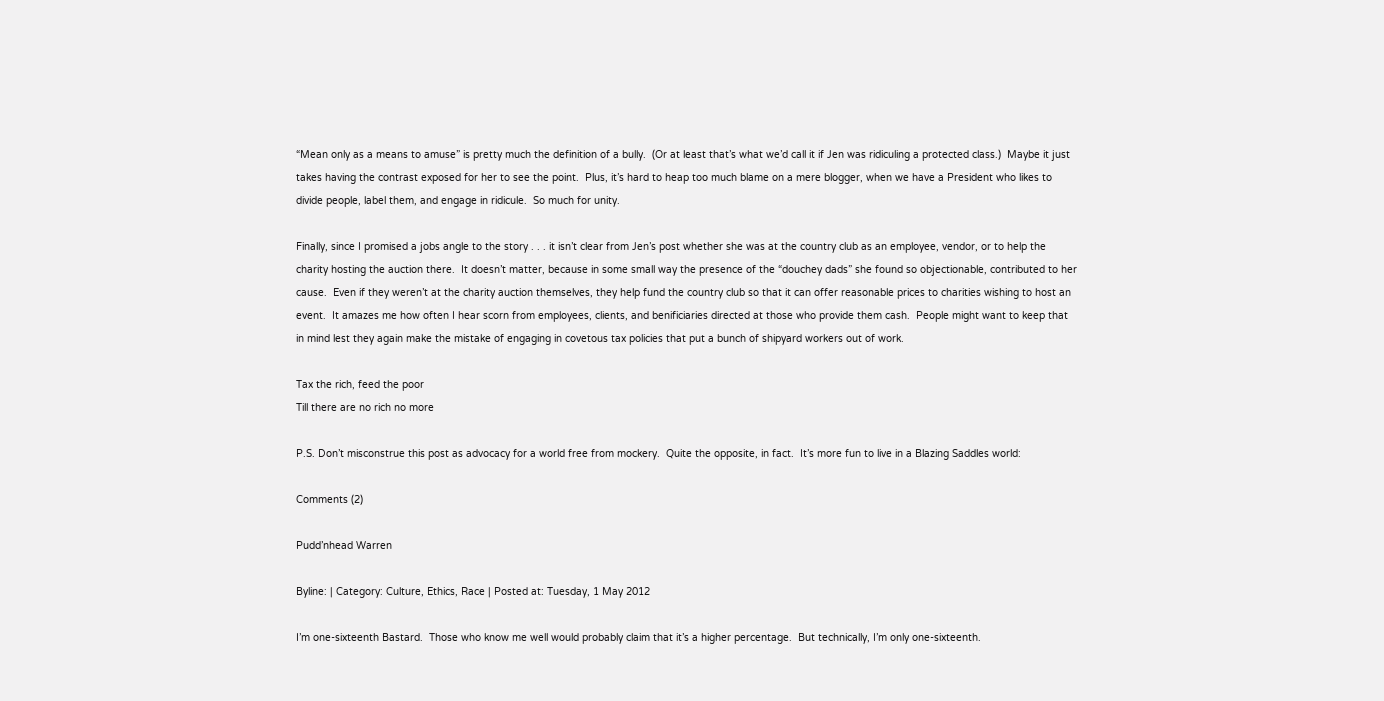“Mean only as a means to amuse” is pretty much the definition of a bully.  (Or at least that’s what we’d call it if Jen was ridiculing a protected class.)  Maybe it just takes having the contrast exposed for her to see the point.  Plus, it’s hard to heap too much blame on a mere blogger, when we have a President who likes to divide people, label them, and engage in ridicule.  So much for unity.

Finally, since I promised a jobs angle to the story . . . it isn’t clear from Jen’s post whether she was at the country club as an employee, vendor, or to help the charity hosting the auction there.  It doesn’t matter, because in some small way the presence of the “douchey dads” she found so objectionable, contributed to her cause.  Even if they weren’t at the charity auction themselves, they help fund the country club so that it can offer reasonable prices to charities wishing to host an event.  It amazes me how often I hear scorn from employees, clients, and benificiaries directed at those who provide them cash.  People might want to keep that in mind lest they again make the mistake of engaging in covetous tax policies that put a bunch of shipyard workers out of work.

Tax the rich, feed the poor
Till there are no rich no more

P.S. Don’t misconstrue this post as advocacy for a world free from mockery.  Quite the opposite, in fact.  It’s more fun to live in a Blazing Saddles world:

Comments (2)

Pudd’nhead Warren

Byline: | Category: Culture, Ethics, Race | Posted at: Tuesday, 1 May 2012

I’m one-sixteenth Bastard.  Those who know me well would probably claim that it’s a higher percentage.  But technically, I’m only one-sixteenth.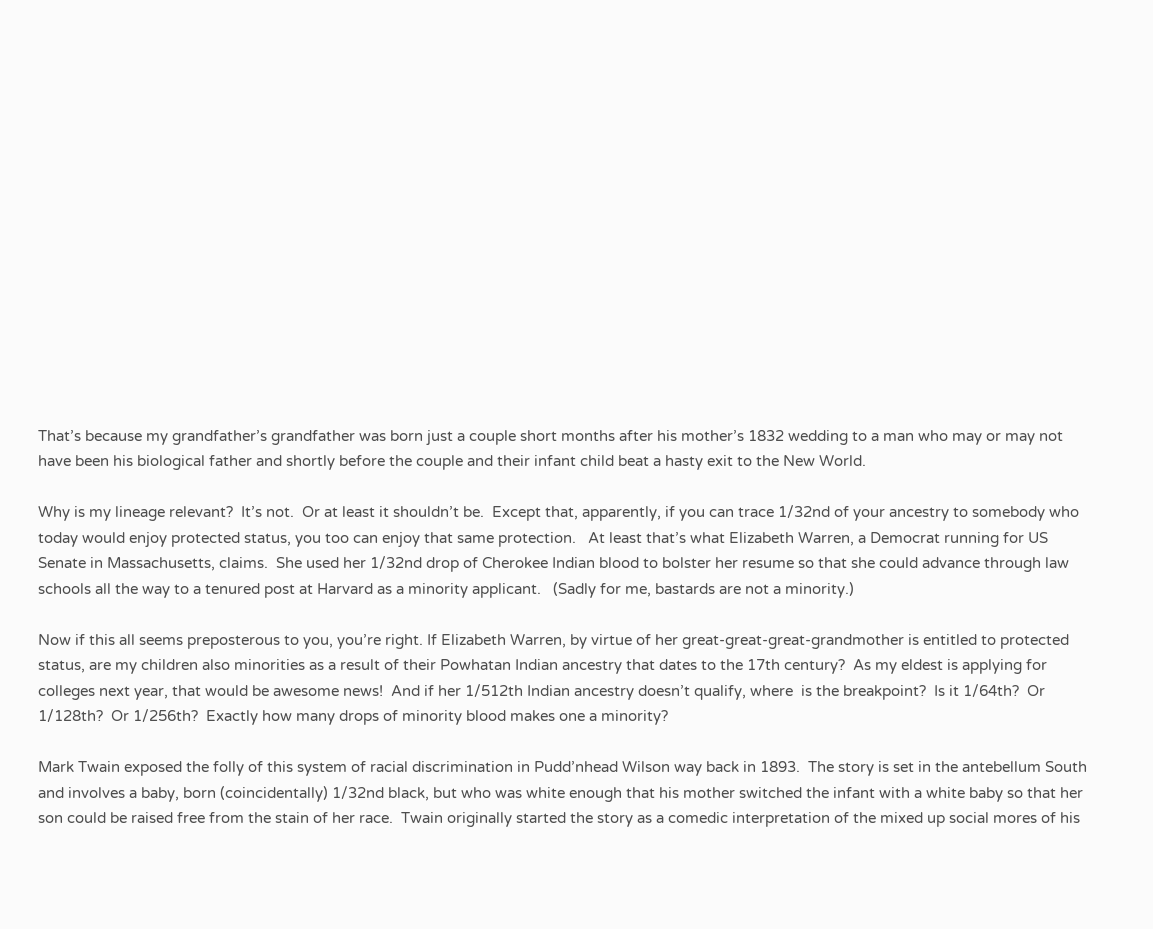That’s because my grandfather’s grandfather was born just a couple short months after his mother’s 1832 wedding to a man who may or may not have been his biological father and shortly before the couple and their infant child beat a hasty exit to the New World.

Why is my lineage relevant?  It’s not.  Or at least it shouldn’t be.  Except that, apparently, if you can trace 1/32nd of your ancestry to somebody who today would enjoy protected status, you too can enjoy that same protection.   At least that’s what Elizabeth Warren, a Democrat running for US Senate in Massachusetts, claims.  She used her 1/32nd drop of Cherokee Indian blood to bolster her resume so that she could advance through law schools all the way to a tenured post at Harvard as a minority applicant.   (Sadly for me, bastards are not a minority.)

Now if this all seems preposterous to you, you’re right. If Elizabeth Warren, by virtue of her great-great-great-grandmother is entitled to protected status, are my children also minorities as a result of their Powhatan Indian ancestry that dates to the 17th century?  As my eldest is applying for colleges next year, that would be awesome news!  And if her 1/512th Indian ancestry doesn’t qualify, where  is the breakpoint?  Is it 1/64th?  Or 1/128th?  Or 1/256th?  Exactly how many drops of minority blood makes one a minority?

Mark Twain exposed the folly of this system of racial discrimination in Pudd’nhead Wilson way back in 1893.  The story is set in the antebellum South and involves a baby, born (coincidentally) 1/32nd black, but who was white enough that his mother switched the infant with a white baby so that her son could be raised free from the stain of her race.  Twain originally started the story as a comedic interpretation of the mixed up social mores of his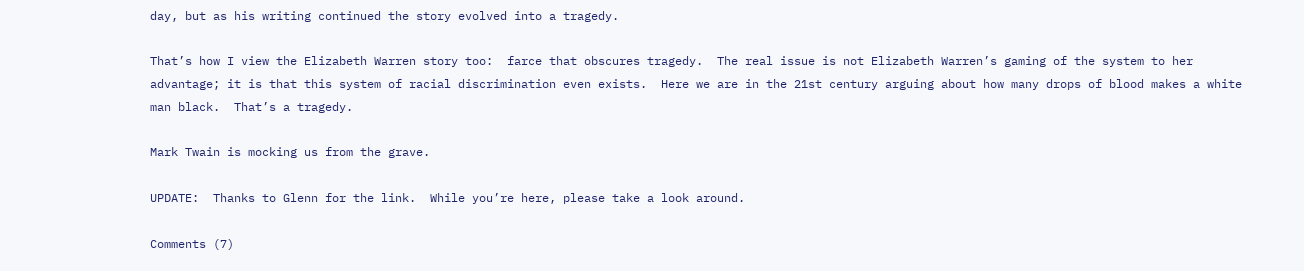day, but as his writing continued the story evolved into a tragedy.

That’s how I view the Elizabeth Warren story too:  farce that obscures tragedy.  The real issue is not Elizabeth Warren’s gaming of the system to her advantage; it is that this system of racial discrimination even exists.  Here we are in the 21st century arguing about how many drops of blood makes a white man black.  That’s a tragedy.

Mark Twain is mocking us from the grave.

UPDATE:  Thanks to Glenn for the link.  While you’re here, please take a look around.

Comments (7)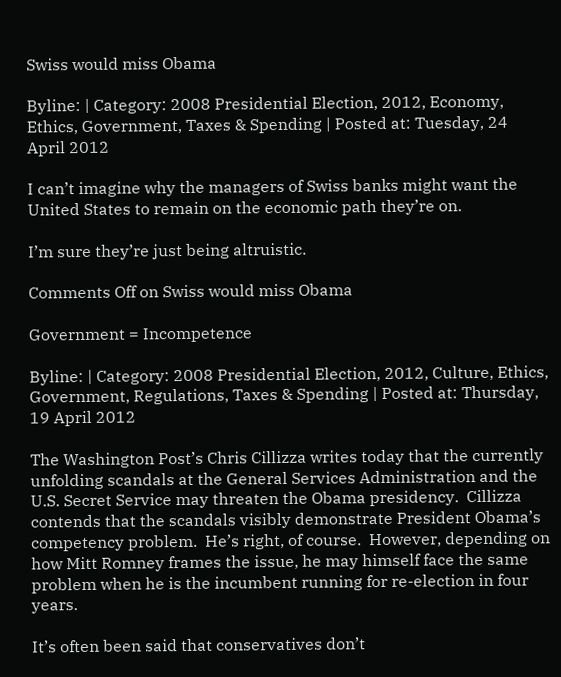Swiss would miss Obama

Byline: | Category: 2008 Presidential Election, 2012, Economy, Ethics, Government, Taxes & Spending | Posted at: Tuesday, 24 April 2012

I can’t imagine why the managers of Swiss banks might want the United States to remain on the economic path they’re on.

I’m sure they’re just being altruistic.

Comments Off on Swiss would miss Obama

Government = Incompetence

Byline: | Category: 2008 Presidential Election, 2012, Culture, Ethics, Government, Regulations, Taxes & Spending | Posted at: Thursday, 19 April 2012

The Washington Post’s Chris Cillizza writes today that the currently unfolding scandals at the General Services Administration and the U.S. Secret Service may threaten the Obama presidency.  Cillizza contends that the scandals visibly demonstrate President Obama’s competency problem.  He’s right, of course.  However, depending on how Mitt Romney frames the issue, he may himself face the same problem when he is the incumbent running for re-election in four years.

It’s often been said that conservatives don’t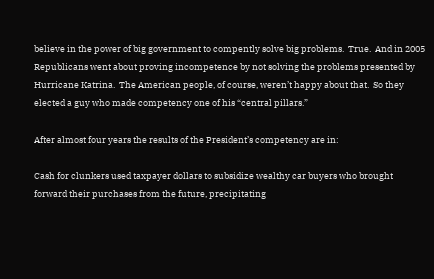believe in the power of big government to compently solve big problems.  True.  And in 2005 Republicans went about proving incompetence by not solving the problems presented by Hurricane Katrina.  The American people, of course, weren’t happy about that.  So they elected a guy who made competency one of his “central pillars.”

After almost four years the results of the President’s competency are in:

Cash for clunkers used taxpayer dollars to subsidize wealthy car buyers who brought forward their purchases from the future, precipitating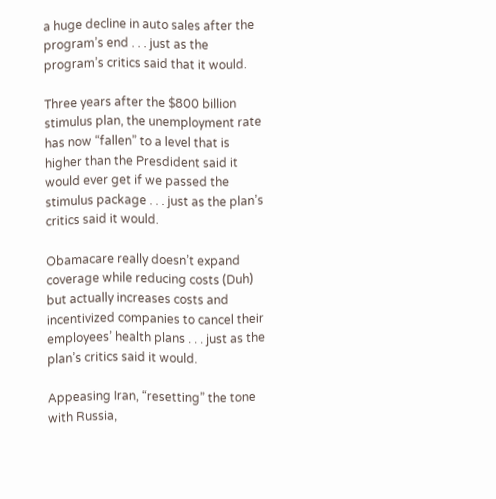a huge decline in auto sales after the program’s end . . . just as the program’s critics said that it would.

Three years after the $800 billion stimulus plan, the unemployment rate has now “fallen” to a level that is higher than the Presdident said it would ever get if we passed the stimulus package . . . just as the plan’s critics said it would.

Obamacare really doesn’t expand coverage while reducing costs (Duh) but actually increases costs and incentivized companies to cancel their employees’ health plans . . . just as the plan’s critics said it would.

Appeasing Iran, “resetting” the tone with Russia,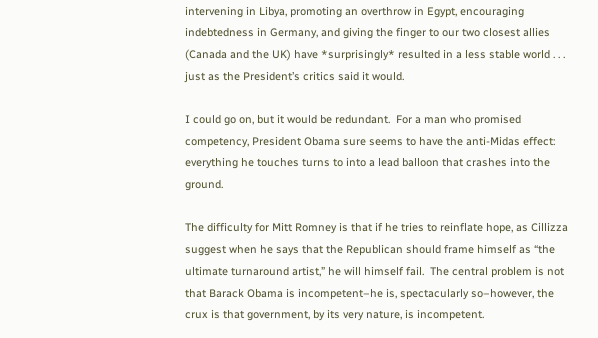intervening in Libya, promoting an overthrow in Egypt, encouraging indebtedness in Germany, and giving the finger to our two closest allies (Canada and the UK) have *surprisingly* resulted in a less stable world . . . just as the President’s critics said it would.

I could go on, but it would be redundant.  For a man who promised competency, President Obama sure seems to have the anti-Midas effect:  everything he touches turns to into a lead balloon that crashes into the ground.

The difficulty for Mitt Romney is that if he tries to reinflate hope, as Cillizza suggest when he says that the Republican should frame himself as “the ultimate turnaround artist,” he will himself fail.  The central problem is not that Barack Obama is incompetent–he is, spectacularly so–however, the crux is that government, by its very nature, is incompetent.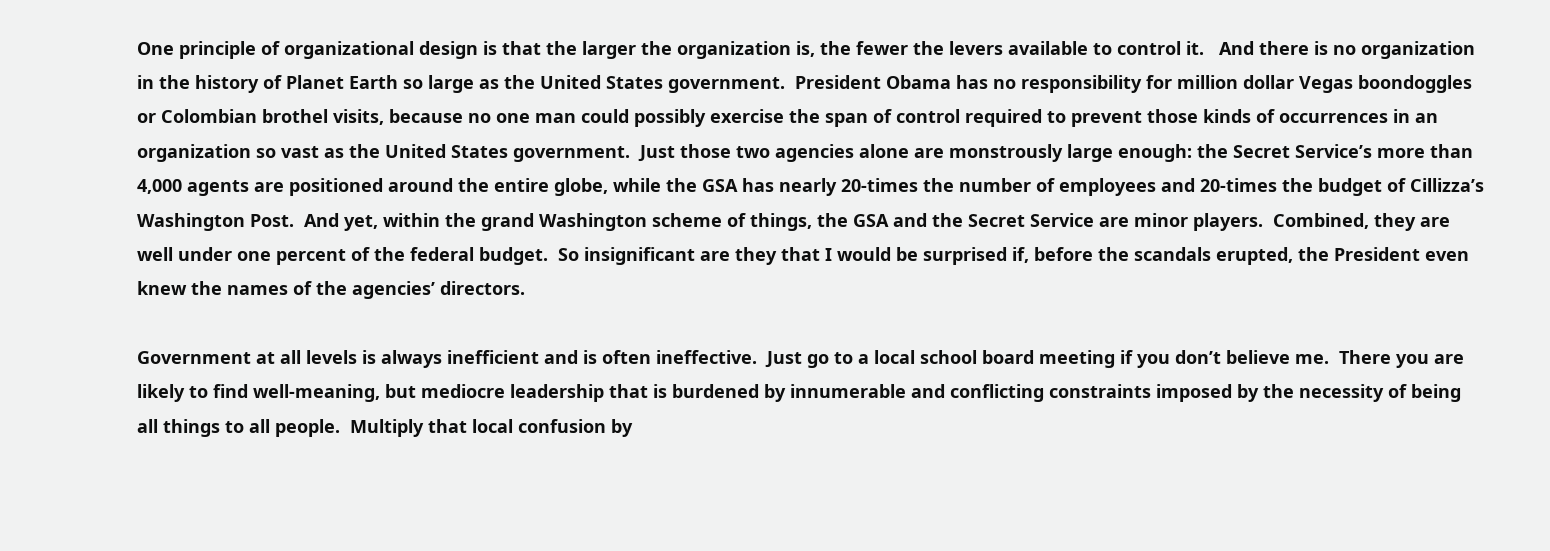One principle of organizational design is that the larger the organization is, the fewer the levers available to control it.   And there is no organization in the history of Planet Earth so large as the United States government.  President Obama has no responsibility for million dollar Vegas boondoggles or Colombian brothel visits, because no one man could possibly exercise the span of control required to prevent those kinds of occurrences in an organization so vast as the United States government.  Just those two agencies alone are monstrously large enough: the Secret Service’s more than 4,000 agents are positioned around the entire globe, while the GSA has nearly 20-times the number of employees and 20-times the budget of Cillizza’s Washington Post.  And yet, within the grand Washington scheme of things, the GSA and the Secret Service are minor players.  Combined, they are well under one percent of the federal budget.  So insignificant are they that I would be surprised if, before the scandals erupted, the President even knew the names of the agencies’ directors.

Government at all levels is always inefficient and is often ineffective.  Just go to a local school board meeting if you don’t believe me.  There you are likely to find well-meaning, but mediocre leadership that is burdened by innumerable and conflicting constraints imposed by the necessity of being all things to all people.  Multiply that local confusion by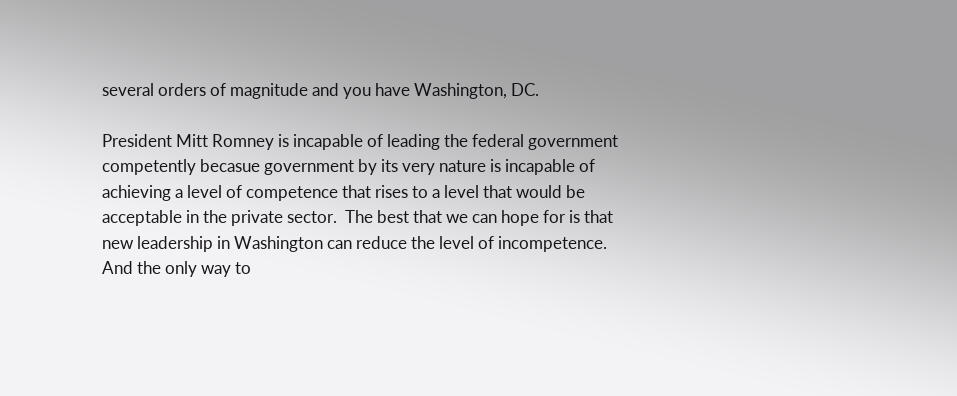several orders of magnitude and you have Washington, DC.

President Mitt Romney is incapable of leading the federal government competently becasue government by its very nature is incapable of achieving a level of competence that rises to a level that would be acceptable in the private sector.  The best that we can hope for is that new leadership in Washington can reduce the level of incompetence.  And the only way to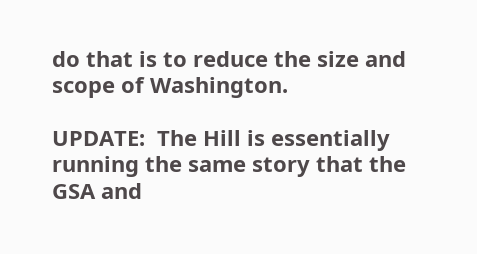do that is to reduce the size and scope of Washington.

UPDATE:  The Hill is essentially running the same story that the GSA and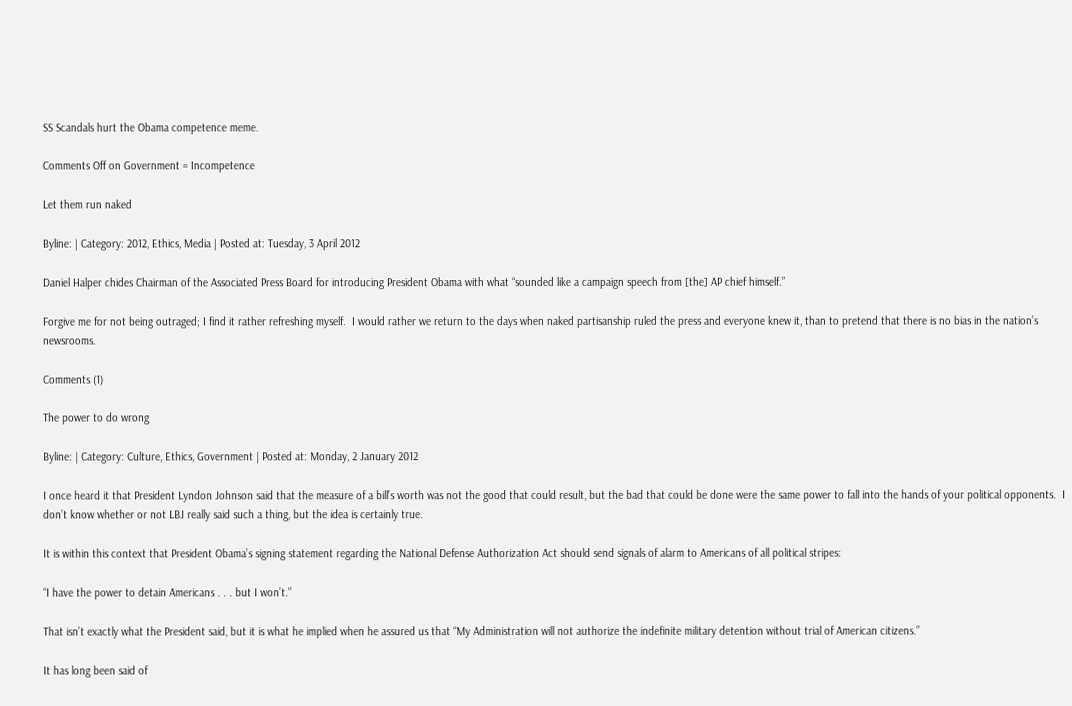SS Scandals hurt the Obama competence meme.

Comments Off on Government = Incompetence

Let them run naked

Byline: | Category: 2012, Ethics, Media | Posted at: Tuesday, 3 April 2012

Daniel Halper chides Chairman of the Associated Press Board for introducing President Obama with what “sounded like a campaign speech from [the] AP chief himself.”

Forgive me for not being outraged; I find it rather refreshing myself.  I would rather we return to the days when naked partisanship ruled the press and everyone knew it, than to pretend that there is no bias in the nation’s newsrooms.

Comments (1)

The power to do wrong

Byline: | Category: Culture, Ethics, Government | Posted at: Monday, 2 January 2012

I once heard it that President Lyndon Johnson said that the measure of a bill’s worth was not the good that could result, but the bad that could be done were the same power to fall into the hands of your political opponents.  I don’t know whether or not LBJ really said such a thing, but the idea is certainly true.

It is within this context that President Obama’s signing statement regarding the National Defense Authorization Act should send signals of alarm to Americans of all political stripes:

“I have the power to detain Americans . . . but I won’t.”

That isn’t exactly what the President said, but it is what he implied when he assured us that “My Administration will not authorize the indefinite military detention without trial of American citizens.”

It has long been said of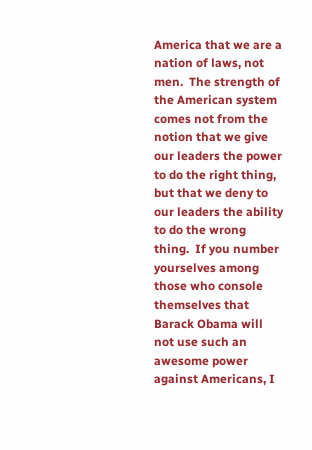America that we are a nation of laws, not men.  The strength of the American system comes not from the notion that we give our leaders the power to do the right thing, but that we deny to our leaders the ability to do the wrong thing.  If you number yourselves among those who console themselves that Barack Obama will not use such an awesome power against Americans, I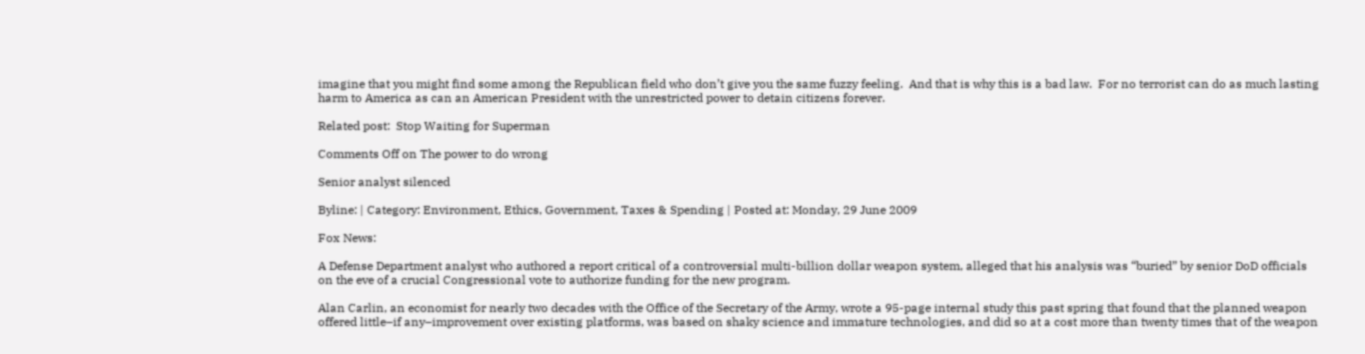imagine that you might find some among the Republican field who don’t give you the same fuzzy feeling.  And that is why this is a bad law.  For no terrorist can do as much lasting harm to America as can an American President with the unrestricted power to detain citizens forever.

Related post:  Stop Waiting for Superman

Comments Off on The power to do wrong

Senior analyst silenced

Byline: | Category: Environment, Ethics, Government, Taxes & Spending | Posted at: Monday, 29 June 2009

Fox News:

A Defense Department analyst who authored a report critical of a controversial multi-billion dollar weapon system, alleged that his analysis was “buried” by senior DoD officials on the eve of a crucial Congressional vote to authorize funding for the new program.

Alan Carlin, an economist for nearly two decades with the Office of the Secretary of the Army, wrote a 95-page internal study this past spring that found that the planned weapon offered little–if any–improvement over existing platforms, was based on shaky science and immature technologies, and did so at a cost more than twenty times that of the weapon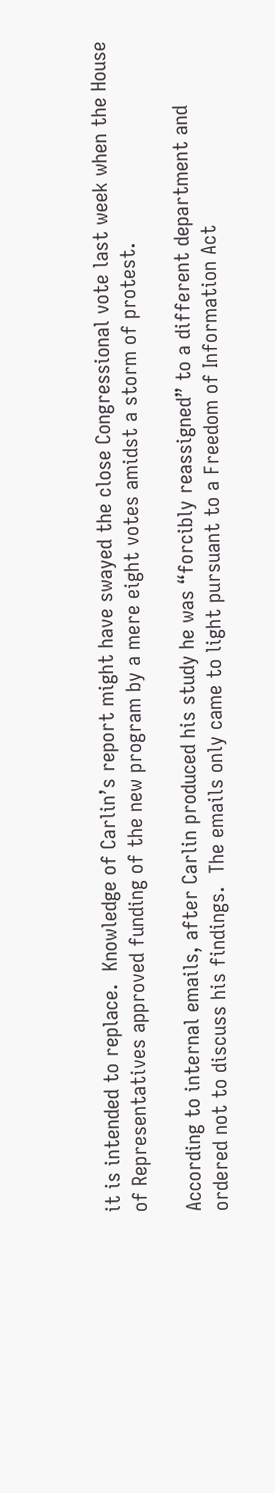it is intended to replace.  Knowledge of Carlin’s report might have swayed the close Congressional vote last week when the House of Representatives approved funding of the new program by a mere eight votes amidst a storm of protest.

According to internal emails, after Carlin produced his study he was “forcibly reassigned” to a different department and ordered not to discuss his findings.  The emails only came to light pursuant to a Freedom of Information Act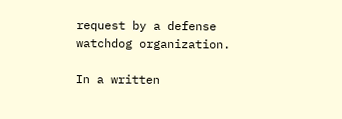request by a defense watchdog organization.

In a written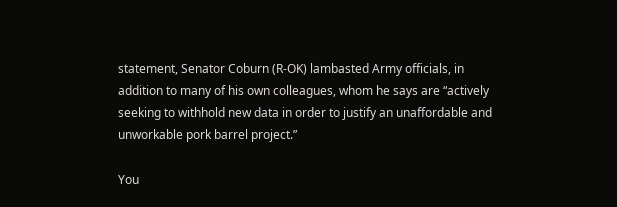statement, Senator Coburn (R-OK) lambasted Army officials, in addition to many of his own colleagues, whom he says are “actively seeking to withhold new data in order to justify an unaffordable and unworkable pork barrel project.”

You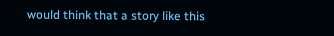would think that a story like this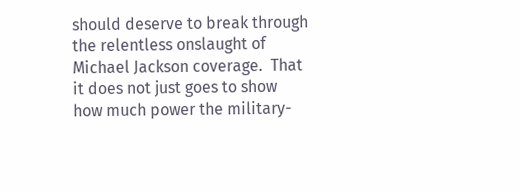should deserve to break through the relentless onslaught of Michael Jackson coverage.  That it does not just goes to show how much power the military-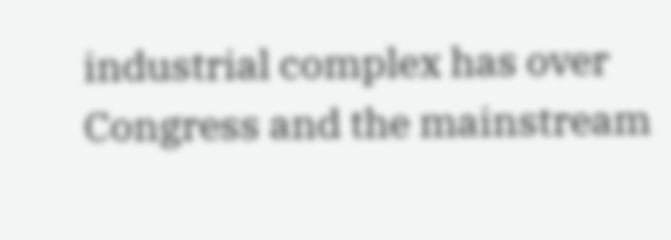industrial complex has over Congress and the mainstream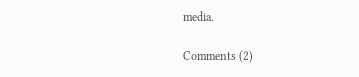media.

Comments (2)